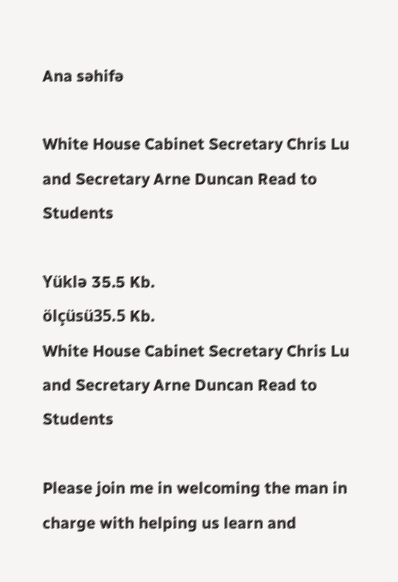Ana səhifə

White House Cabinet Secretary Chris Lu and Secretary Arne Duncan Read to Students

Yüklə 35.5 Kb.
ölçüsü35.5 Kb.
White House Cabinet Secretary Chris Lu and Secretary Arne Duncan Read to Students

Please join me in welcoming the man in charge with helping us learn and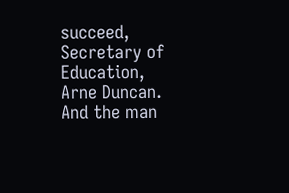succeed, Secretary of Education, Arne Duncan. And the man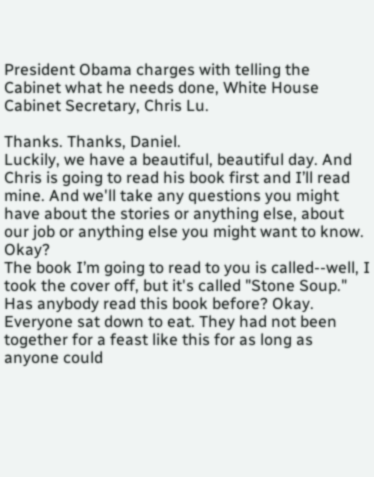President Obama charges with telling the Cabinet what he needs done, White House Cabinet Secretary, Chris Lu.

Thanks. Thanks, Daniel.
Luckily, we have a beautiful, beautiful day. And Chris is going to read his book first and I’ll read mine. And we'll take any questions you might have about the stories or anything else, about our job or anything else you might want to know. Okay?
The book I’m going to read to you is called--well, I took the cover off, but it's called "Stone Soup." Has anybody read this book before? Okay. Everyone sat down to eat. They had not been together for a feast like this for as long as anyone could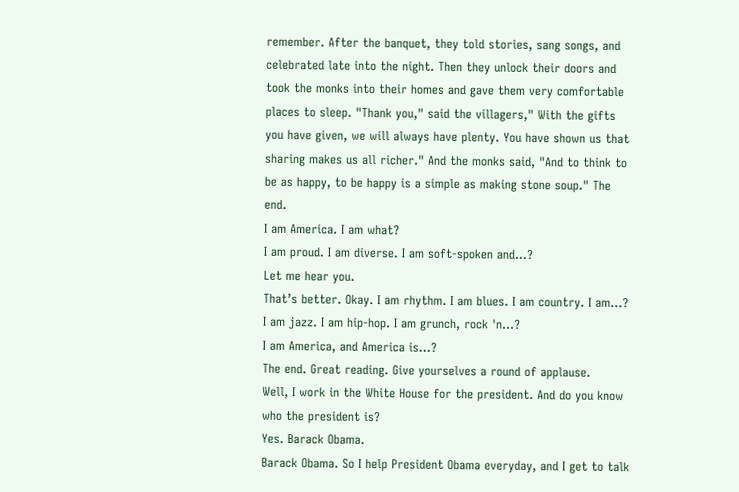remember. After the banquet, they told stories, sang songs, and celebrated late into the night. Then they unlock their doors and took the monks into their homes and gave them very comfortable places to sleep. "Thank you," said the villagers," With the gifts you have given, we will always have plenty. You have shown us that sharing makes us all richer." And the monks said, "And to think to be as happy, to be happy is a simple as making stone soup." The end.
I am America. I am what?
I am proud. I am diverse. I am soft-spoken and...?
Let me hear you.
That’s better. Okay. I am rhythm. I am blues. I am country. I am...?
I am jazz. I am hip-hop. I am grunch, rock 'n...?
I am America, and America is...?
The end. Great reading. Give yourselves a round of applause.
Well, I work in the White House for the president. And do you know who the president is?
Yes. Barack Obama.
Barack Obama. So I help President Obama everyday, and I get to talk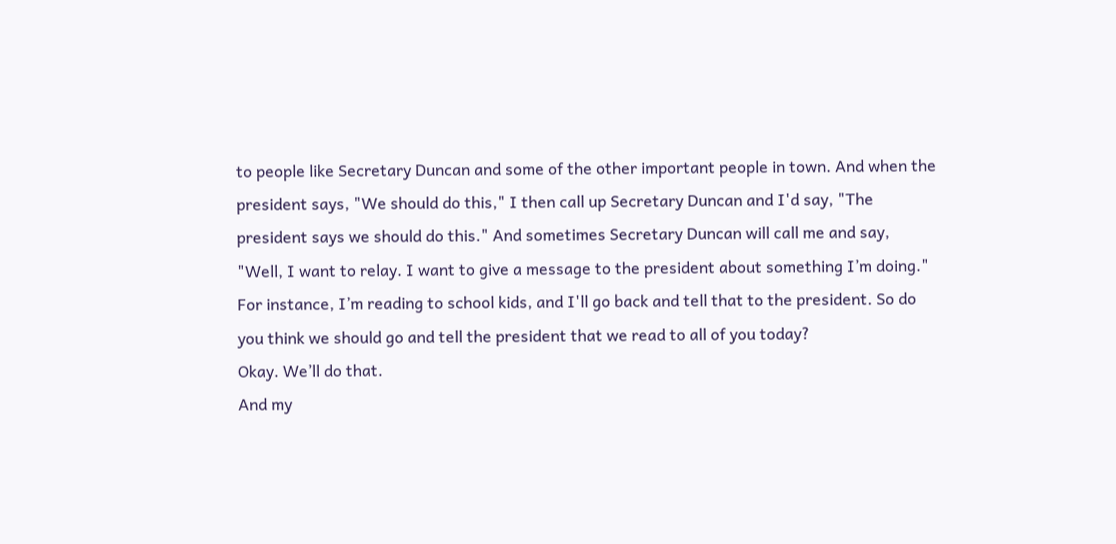to people like Secretary Duncan and some of the other important people in town. And when the president says, "We should do this," I then call up Secretary Duncan and I'd say, "The president says we should do this." And sometimes Secretary Duncan will call me and say, "Well, I want to relay. I want to give a message to the president about something I’m doing." For instance, I’m reading to school kids, and I'll go back and tell that to the president. So do you think we should go and tell the president that we read to all of you today?
Okay. We’ll do that.
And my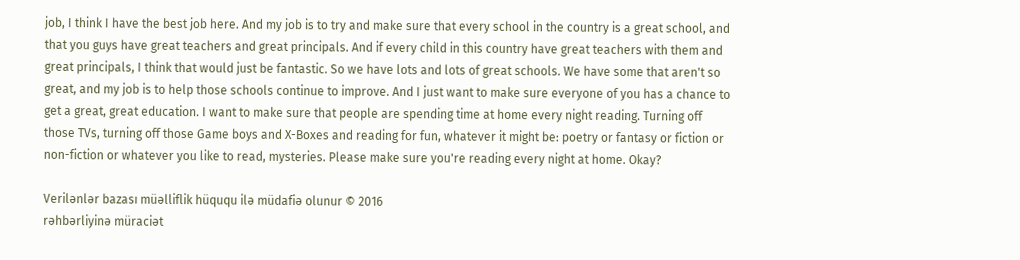job, I think I have the best job here. And my job is to try and make sure that every school in the country is a great school, and that you guys have great teachers and great principals. And if every child in this country have great teachers with them and great principals, I think that would just be fantastic. So we have lots and lots of great schools. We have some that aren't so great, and my job is to help those schools continue to improve. And I just want to make sure everyone of you has a chance to get a great, great education. I want to make sure that people are spending time at home every night reading. Turning off those TVs, turning off those Game boys and X-Boxes and reading for fun, whatever it might be: poetry or fantasy or fiction or non-fiction or whatever you like to read, mysteries. Please make sure you're reading every night at home. Okay?

Verilənlər bazası müəlliflik hüququ ilə müdafiə olunur © 2016
rəhbərliyinə müraciət